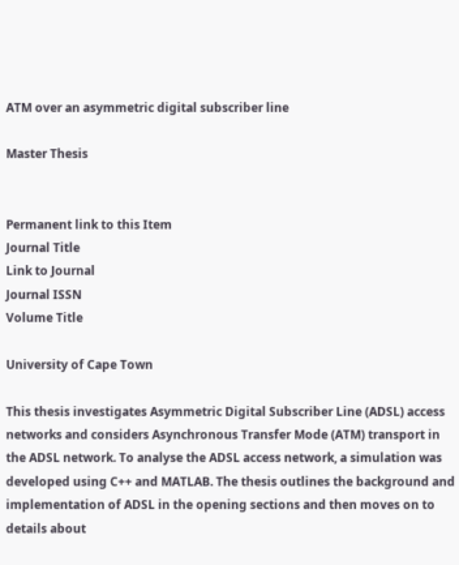ATM over an asymmetric digital subscriber line

Master Thesis


Permanent link to this Item
Journal Title
Link to Journal
Journal ISSN
Volume Title

University of Cape Town

This thesis investigates Asymmetric Digital Subscriber Line (ADSL) access networks and considers Asynchronous Transfer Mode (ATM) transport in the ADSL network. To analyse the ADSL access network, a simulation was developed using C++ and MATLAB. The thesis outlines the background and implementation of ADSL in the opening sections and then moves on to details about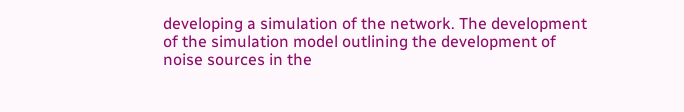developing a simulation of the network. The development of the simulation model outlining the development of noise sources in the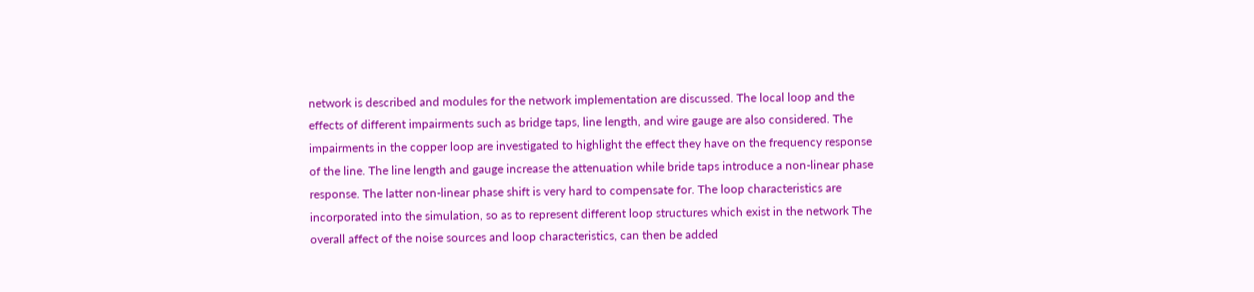network is described and modules for the network implementation are discussed. The local loop and the effects of different impairments such as bridge taps, line length, and wire gauge are also considered. The impairments in the copper loop are investigated to highlight the effect they have on the frequency response of the line. The line length and gauge increase the attenuation while bride taps introduce a non-linear phase response. The latter non-linear phase shift is very hard to compensate for. The loop characteristics are incorporated into the simulation, so as to represent different loop structures which exist in the network The overall affect of the noise sources and loop characteristics, can then be added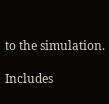to the simulation.

Includes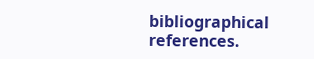bibliographical references.